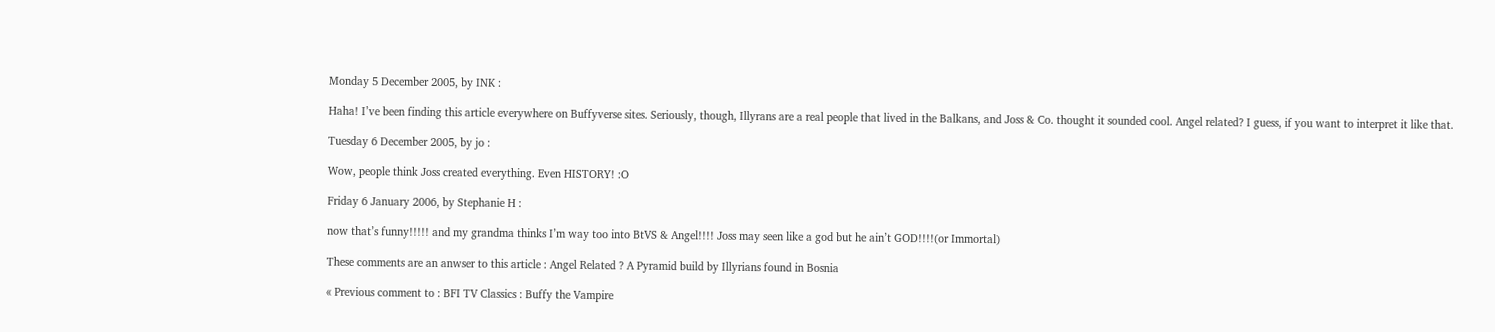Monday 5 December 2005, by INK :

Haha! I’ve been finding this article everywhere on Buffyverse sites. Seriously, though, Illyrans are a real people that lived in the Balkans, and Joss & Co. thought it sounded cool. Angel related? I guess, if you want to interpret it like that.

Tuesday 6 December 2005, by jo :

Wow, people think Joss created everything. Even HISTORY! :O

Friday 6 January 2006, by Stephanie H :

now that’s funny!!!!! and my grandma thinks I’m way too into BtVS & Angel!!!! Joss may seen like a god but he ain’t GOD!!!!(or Immortal)

These comments are an anwser to this article : Angel Related ? A Pyramid build by Illyrians found in Bosnia

« Previous comment to : BFI TV Classics : Buffy the Vampire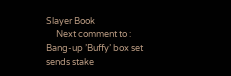Slayer Book
     Next comment to : Bang-up ’Buffy’ box set sends stake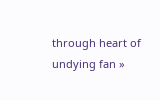through heart of undying fan »